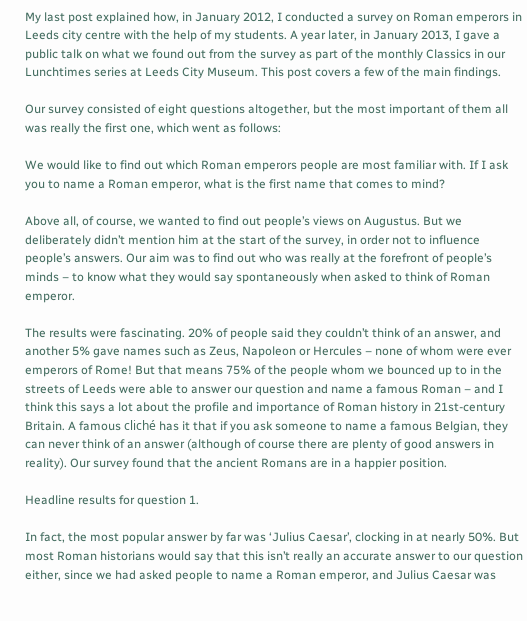My last post explained how, in January 2012, I conducted a survey on Roman emperors in Leeds city centre with the help of my students. A year later, in January 2013, I gave a public talk on what we found out from the survey as part of the monthly Classics in our Lunchtimes series at Leeds City Museum. This post covers a few of the main findings.

Our survey consisted of eight questions altogether, but the most important of them all was really the first one, which went as follows:

We would like to find out which Roman emperors people are most familiar with. If I ask you to name a Roman emperor, what is the first name that comes to mind?

Above all, of course, we wanted to find out people’s views on Augustus. But we deliberately didn’t mention him at the start of the survey, in order not to influence people’s answers. Our aim was to find out who was really at the forefront of people’s minds – to know what they would say spontaneously when asked to think of Roman emperor.

The results were fascinating. 20% of people said they couldn’t think of an answer, and another 5% gave names such as Zeus, Napoleon or Hercules – none of whom were ever emperors of Rome! But that means 75% of the people whom we bounced up to in the streets of Leeds were able to answer our question and name a famous Roman – and I think this says a lot about the profile and importance of Roman history in 21st-century Britain. A famous cliché has it that if you ask someone to name a famous Belgian, they can never think of an answer (although of course there are plenty of good answers in reality). Our survey found that the ancient Romans are in a happier position.

Headline results for question 1.

In fact, the most popular answer by far was ‘Julius Caesar’, clocking in at nearly 50%. But most Roman historians would say that this isn’t really an accurate answer to our question either, since we had asked people to name a Roman emperor, and Julius Caesar was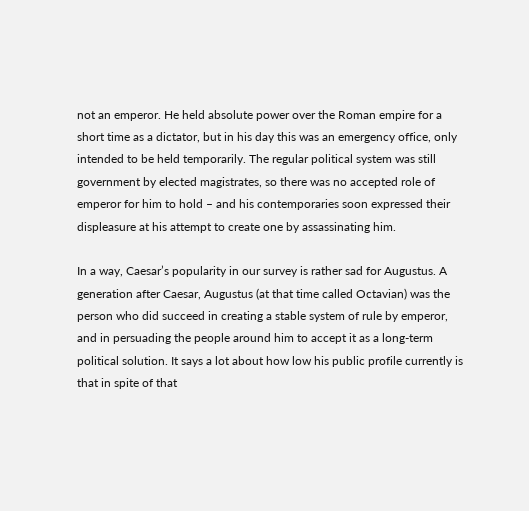not an emperor. He held absolute power over the Roman empire for a short time as a dictator, but in his day this was an emergency office, only intended to be held temporarily. The regular political system was still government by elected magistrates, so there was no accepted role of emperor for him to hold – and his contemporaries soon expressed their displeasure at his attempt to create one by assassinating him.

In a way, Caesar’s popularity in our survey is rather sad for Augustus. A generation after Caesar, Augustus (at that time called Octavian) was the person who did succeed in creating a stable system of rule by emperor, and in persuading the people around him to accept it as a long-term political solution. It says a lot about how low his public profile currently is that in spite of that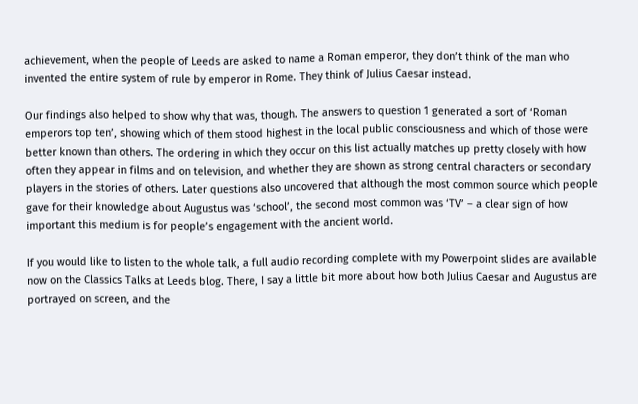achievement, when the people of Leeds are asked to name a Roman emperor, they don’t think of the man who invented the entire system of rule by emperor in Rome. They think of Julius Caesar instead.

Our findings also helped to show why that was, though. The answers to question 1 generated a sort of ‘Roman emperors top ten’, showing which of them stood highest in the local public consciousness and which of those were better known than others. The ordering in which they occur on this list actually matches up pretty closely with how often they appear in films and on television, and whether they are shown as strong central characters or secondary players in the stories of others. Later questions also uncovered that although the most common source which people gave for their knowledge about Augustus was ‘school’, the second most common was ‘TV’ – a clear sign of how important this medium is for people’s engagement with the ancient world.

If you would like to listen to the whole talk, a full audio recording complete with my Powerpoint slides are available now on the Classics Talks at Leeds blog. There, I say a little bit more about how both Julius Caesar and Augustus are portrayed on screen, and the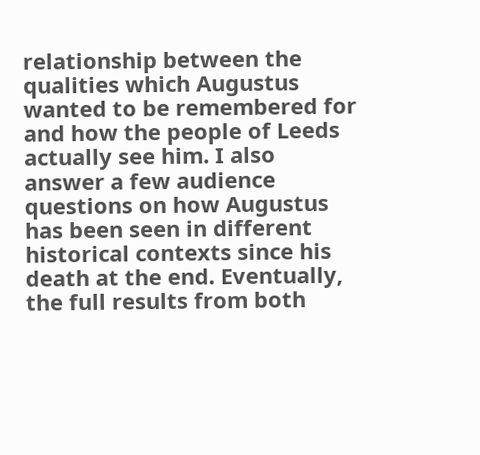relationship between the qualities which Augustus wanted to be remembered for and how the people of Leeds actually see him. I also answer a few audience questions on how Augustus has been seen in different historical contexts since his death at the end. Eventually, the full results from both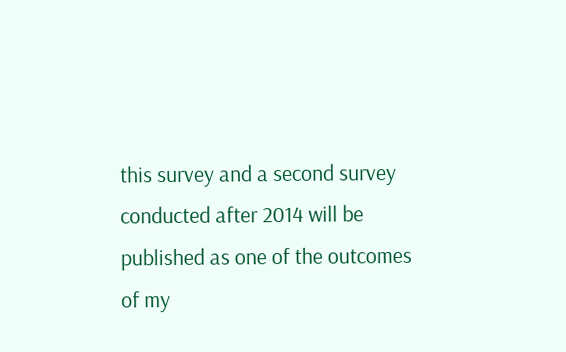this survey and a second survey conducted after 2014 will be published as one of the outcomes of my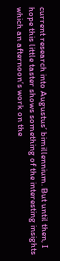current research into Augustus’ bimillennium. But until then, I hope this little taster shows something of the interesting insights which an afternoon’s work on the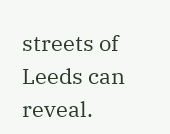streets of Leeds can reveal.